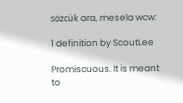sözcük ara, mesela wcw:

1 definition by ScoutLee

Promiscuous. It is meant to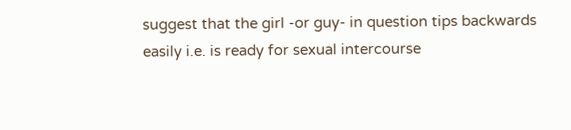suggest that the girl -or guy- in question tips backwards easily i.e. is ready for sexual intercourse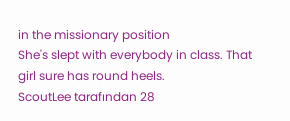in the missionary position
She's slept with everybody in class. That girl sure has round heels.
ScoutLee tarafından 28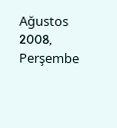Ağustos 2008, Perşembe